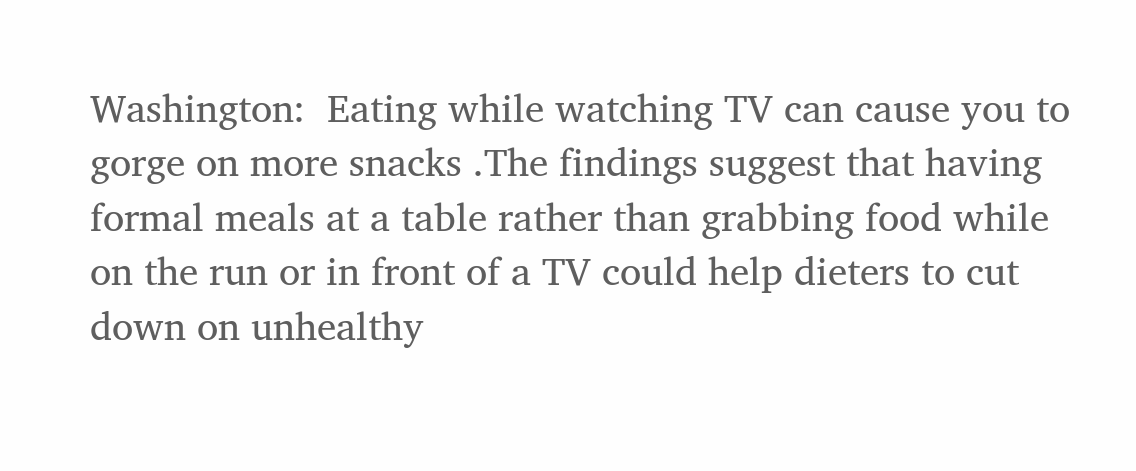Washington:  Eating while watching TV can cause you to gorge on more snacks .The findings suggest that having formal meals at a table rather than grabbing food while on the run or in front of a TV could help dieters to cut down on unhealthy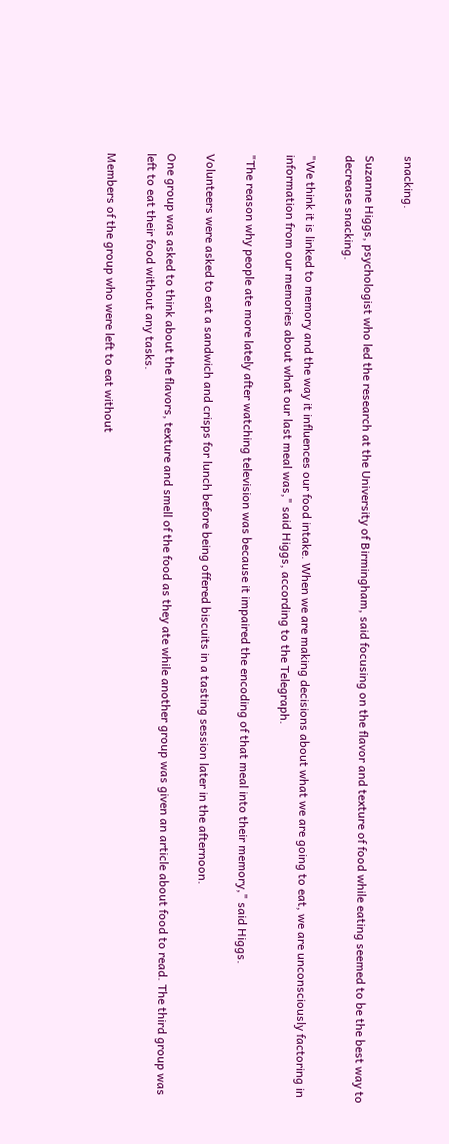snacking.

Suzanne Higgs, psychologist who led the research at the University of Birmingham, said focusing on the flavor and texture of food while eating seemed to be the best way to decrease snacking.

"We think it is linked to memory and the way it influences our food intake. When we are making decisions about what we are going to eat, we are unconsciously factoring in information from our memories about what our last meal was," said Higgs, according to the Telegraph.

"The reason why people ate more lately after watching television was because it impaired the encoding of that meal into their memory," said Higgs.

Volunteers were asked to eat a sandwich and crisps for lunch before being offered biscuits in a tasting session later in the afternoon.

One group was asked to think about the flavors, texture and smell of the food as they ate while another group was given an article about food to read. The third group was left to eat their food without any tasks.

Members of the group who were left to eat without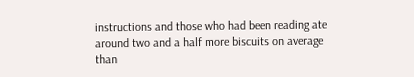instructions and those who had been reading ate around two and a half more biscuits on average than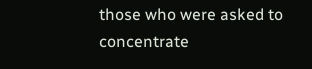those who were asked to concentrate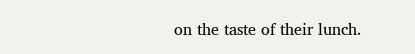on the taste of their lunch.